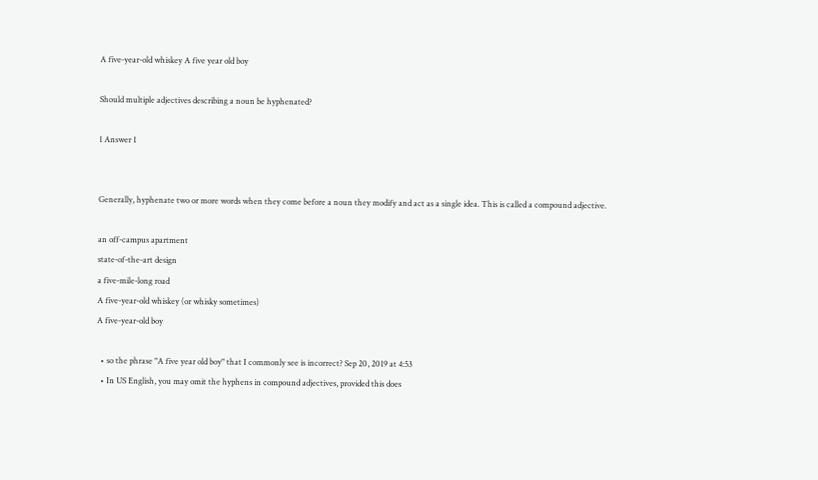A five-year-old whiskey A five year old boy

Should multiple adjectives describing a noun be hyphenated?

1 Answer 1


Generally, hyphenate two or more words when they come before a noun they modify and act as a single idea. This is called a compound adjective.

an off-campus apartment
state-of-the-art design
a five-mile-long road
A five-year-old whiskey (or whisky sometimes)
A five-year-old boy

  • so the phrase "A five year old boy" that I commonly see is incorrect? Sep 20, 2019 at 4:53
  • In US English, you may omit the hyphens in compound adjectives, provided this does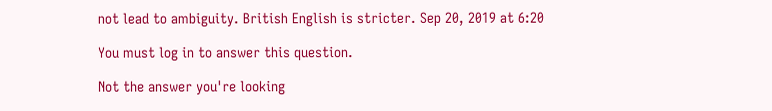not lead to ambiguity. British English is stricter. Sep 20, 2019 at 6:20

You must log in to answer this question.

Not the answer you're looking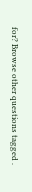for? Browse other questions tagged .